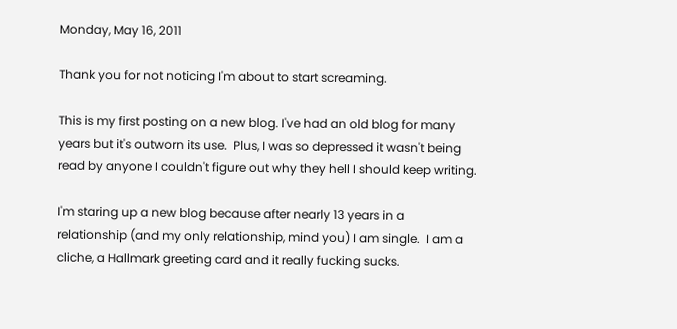Monday, May 16, 2011

Thank you for not noticing I'm about to start screaming.

This is my first posting on a new blog. I've had an old blog for many years but it's outworn its use.  Plus, I was so depressed it wasn't being read by anyone I couldn't figure out why they hell I should keep writing.

I'm staring up a new blog because after nearly 13 years in a relationship (and my only relationship, mind you) I am single.  I am a cliche, a Hallmark greeting card and it really fucking sucks.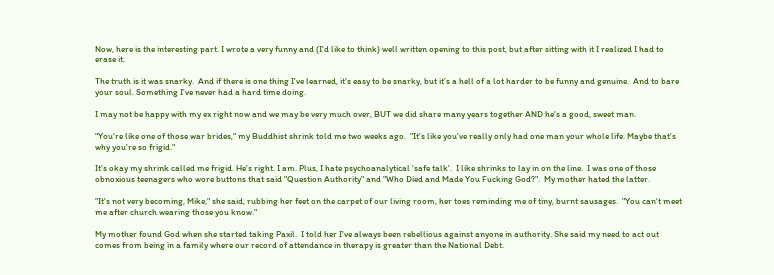Now, here is the interesting part. I wrote a very funny and (I'd like to think) well written opening to this post, but after sitting with it I realized I had to erase it.

The truth is it was snarky.  And if there is one thing I've learned, it's easy to be snarky, but it's a hell of a lot harder to be funny and genuine.  And to bare your soul. Something I've never had a hard time doing.

I may not be happy with my ex right now and we may be very much over, BUT we did share many years together AND he's a good, sweet man.

"You're like one of those war brides," my Buddhist shrink told me two weeks ago.  "It's like you've really only had one man your whole life. Maybe that's why you're so frigid."

It's okay my shrink called me frigid. He's right. I am. Plus, I hate psychoanalytical 'safe talk'.  I like shrinks to lay in on the line.  I was one of those obnoxious teenagers who wore buttons that said "Question Authority" and "Who Died and Made You Fucking God?".  My mother hated the latter.

"It's not very becoming, Mike," she said, rubbing her feet on the carpet of our living room, her toes reminding me of tiny, burnt sausages.  "You can't meet me after church wearing those you know."

My mother found God when she started taking Paxil.  I told her I've always been rebellious against anyone in authority. She said my need to act out comes from being in a family where our record of attendance in therapy is greater than the National Debt.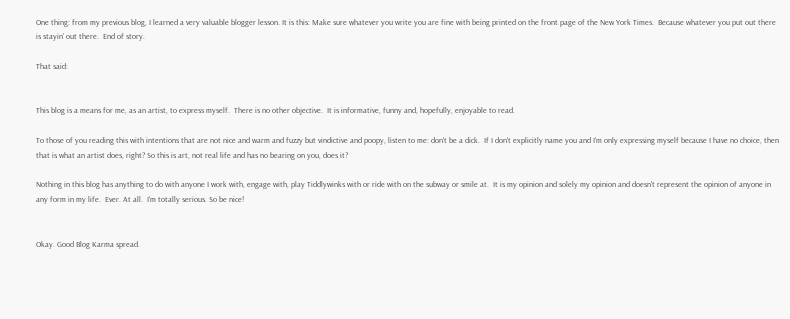One thing: from my previous blog, I learned a very valuable blogger lesson. It is this: Make sure whatever you write you are fine with being printed on the front page of the New York Times.  Because whatever you put out there is stayin' out there.  End of story.

That said:


This blog is a means for me, as an artist, to express myself.  There is no other objective.  It is informative, funny and, hopefully, enjoyable to read.

To those of you reading this with intentions that are not nice and warm and fuzzy but vindictive and poopy, listen to me: don't be a dick.  If I don't explicitly name you and I'm only expressing myself because I have no choice, then that is what an artist does, right? So this is art, not real life and has no bearing on you, does it?

Nothing in this blog has anything to do with anyone I work with, engage with, play Tiddlywinks with or ride with on the subway or smile at.  It is my opinion and solely my opinion and doesn't represent the opinion of anyone in any form in my life.  Ever. At all.  I'm totally serious. So be nice!


Okay. Good Blog Karma spread.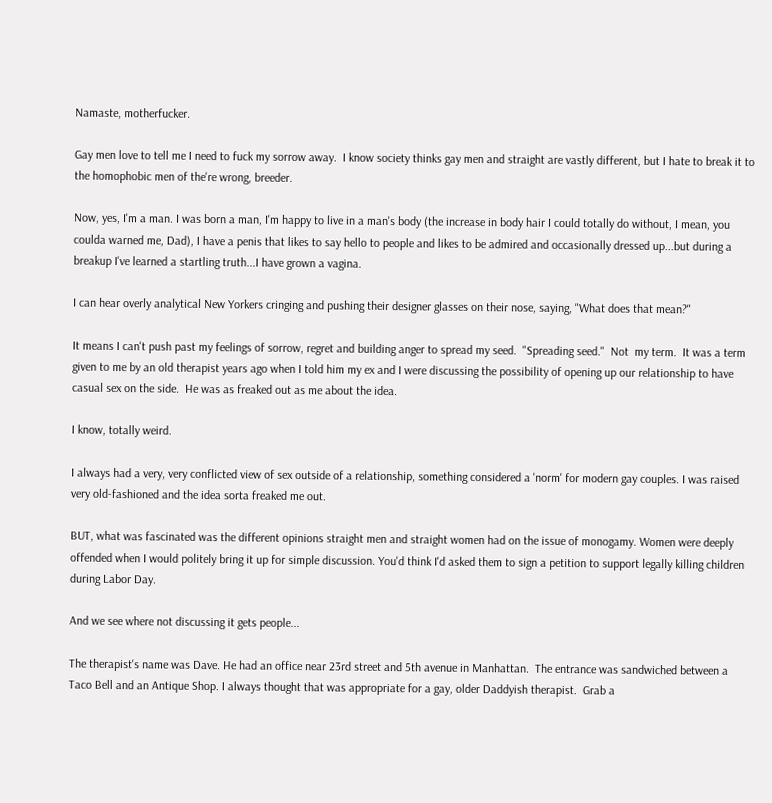Namaste, motherfucker.

Gay men love to tell me I need to fuck my sorrow away.  I know society thinks gay men and straight are vastly different, but I hate to break it to the homophobic men of the're wrong, breeder.

Now, yes, I'm a man. I was born a man, I'm happy to live in a man's body (the increase in body hair I could totally do without, I mean, you coulda warned me, Dad), I have a penis that likes to say hello to people and likes to be admired and occasionally dressed up...but during a breakup I've learned a startling truth...I have grown a vagina.

I can hear overly analytical New Yorkers cringing and pushing their designer glasses on their nose, saying, "What does that mean?"

It means I can't push past my feelings of sorrow, regret and building anger to spread my seed.  "Spreading seed."  Not  my term.  It was a term given to me by an old therapist years ago when I told him my ex and I were discussing the possibility of opening up our relationship to have casual sex on the side.  He was as freaked out as me about the idea.

I know, totally weird.

I always had a very, very conflicted view of sex outside of a relationship, something considered a 'norm' for modern gay couples. I was raised very old-fashioned and the idea sorta freaked me out.

BUT, what was fascinated was the different opinions straight men and straight women had on the issue of monogamy. Women were deeply offended when I would politely bring it up for simple discussion. You'd think I'd asked them to sign a petition to support legally killing children during Labor Day.

And we see where not discussing it gets people...

The therapist's name was Dave. He had an office near 23rd street and 5th avenue in Manhattan.  The entrance was sandwiched between a Taco Bell and an Antique Shop. I always thought that was appropriate for a gay, older Daddyish therapist.  Grab a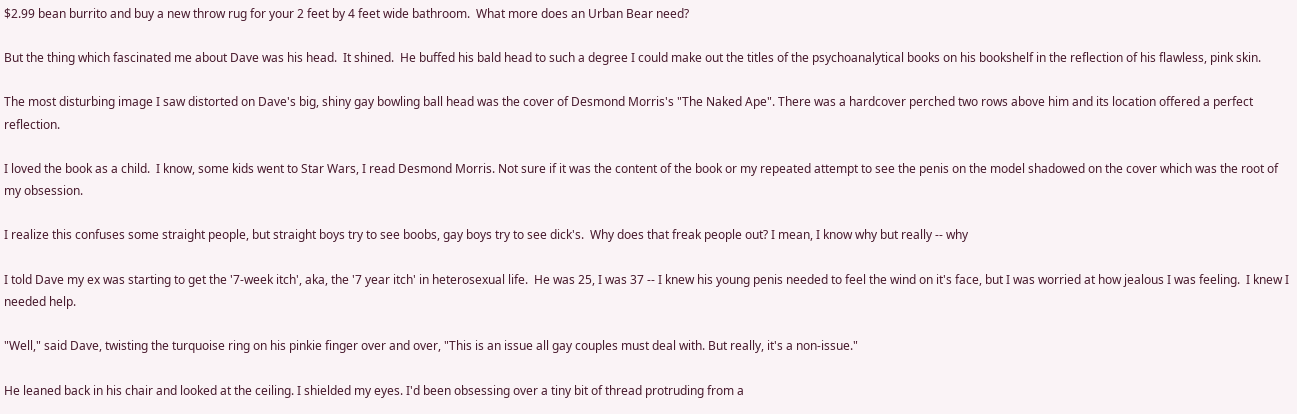$2.99 bean burrito and buy a new throw rug for your 2 feet by 4 feet wide bathroom.  What more does an Urban Bear need?

But the thing which fascinated me about Dave was his head.  It shined.  He buffed his bald head to such a degree I could make out the titles of the psychoanalytical books on his bookshelf in the reflection of his flawless, pink skin.

The most disturbing image I saw distorted on Dave's big, shiny gay bowling ball head was the cover of Desmond Morris's "The Naked Ape". There was a hardcover perched two rows above him and its location offered a perfect reflection.

I loved the book as a child.  I know, some kids went to Star Wars, I read Desmond Morris. Not sure if it was the content of the book or my repeated attempt to see the penis on the model shadowed on the cover which was the root of my obsession.

I realize this confuses some straight people, but straight boys try to see boobs, gay boys try to see dick's.  Why does that freak people out? I mean, I know why but really -- why

I told Dave my ex was starting to get the '7-week itch', aka, the '7 year itch' in heterosexual life.  He was 25, I was 37 -- I knew his young penis needed to feel the wind on it's face, but I was worried at how jealous I was feeling.  I knew I needed help.

"Well," said Dave, twisting the turquoise ring on his pinkie finger over and over, "This is an issue all gay couples must deal with. But really, it's a non-issue."

He leaned back in his chair and looked at the ceiling. I shielded my eyes. I'd been obsessing over a tiny bit of thread protruding from a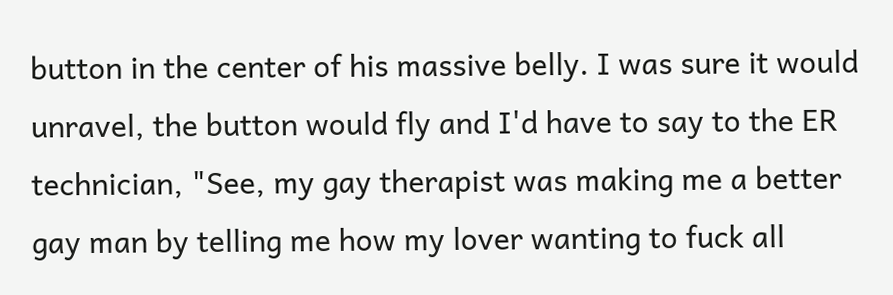button in the center of his massive belly. I was sure it would unravel, the button would fly and I'd have to say to the ER technician, "See, my gay therapist was making me a better gay man by telling me how my lover wanting to fuck all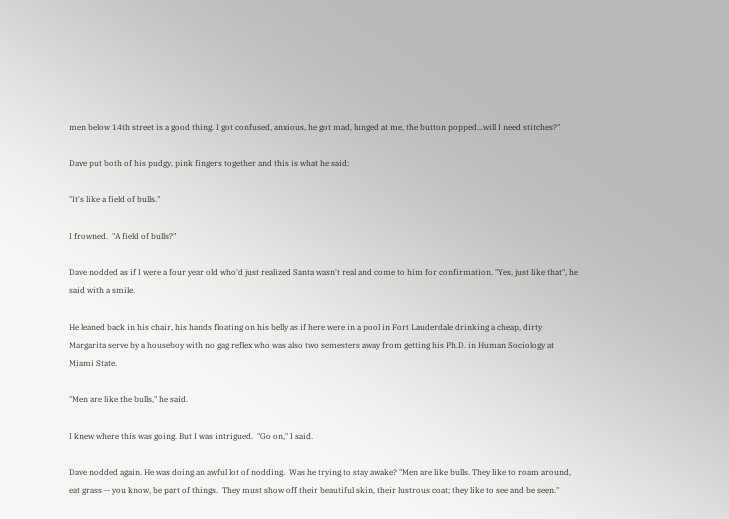men below 14th street is a good thing. I got confused, anxious, he got mad, lunged at me, the button popped...will I need stitches?"

Dave put both of his pudgy, pink fingers together and this is what he said:

"It's like a field of bulls."

I frowned.  "A field of bulls?"

Dave nodded as if I were a four year old who'd just realized Santa wasn't real and come to him for confirmation. "Yes, just like that", he said with a smile.

He leaned back in his chair, his hands floating on his belly as if here were in a pool in Fort Lauderdale drinking a cheap, dirty Margarita serve by a houseboy with no gag reflex who was also two semesters away from getting his Ph.D. in Human Sociology at Miami State.

"Men are like the bulls," he said.

I knew where this was going. But I was intrigued.  "Go on," I said.

Dave nodded again. He was doing an awful lot of nodding.  Was he trying to stay awake? "Men are like bulls. They like to roam around, eat grass -- you know, be part of things.  They must show off their beautiful skin, their lustrous coat; they like to see and be seen."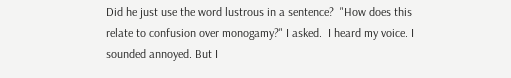Did he just use the word lustrous in a sentence?  "How does this relate to confusion over monogamy?" I asked.  I heard my voice. I sounded annoyed. But I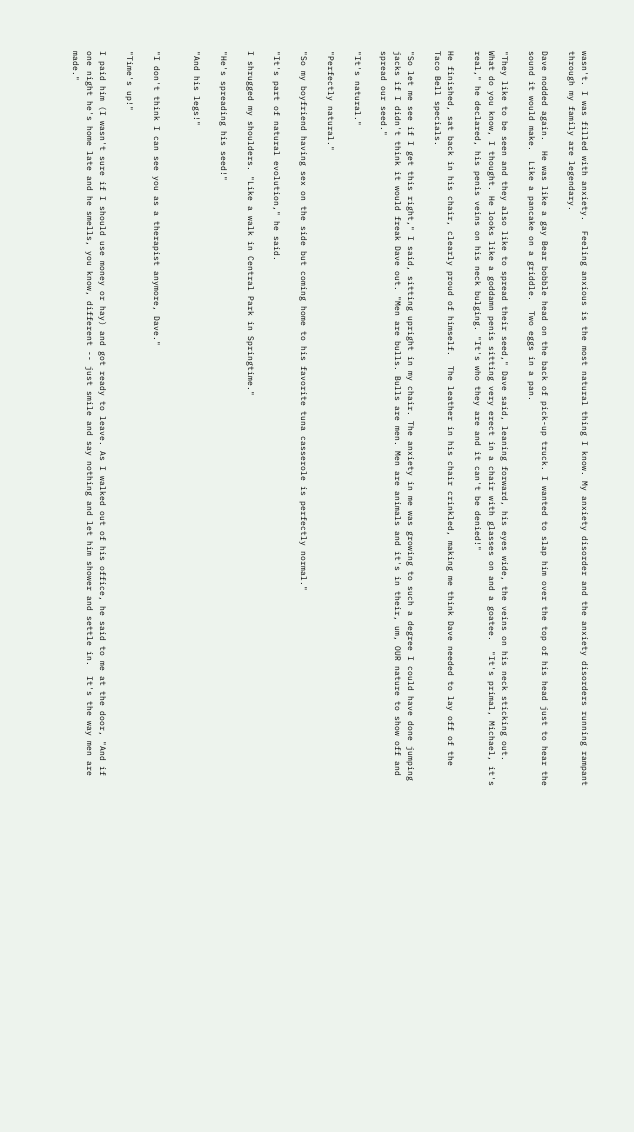wasn't. I was filled with anxiety.  Feeling anxious is the most natural thing I know. My anxiety disorder and the anxiety disorders running rampant through my family are legendary.

Dave nodded again.  He was like a gay Bear bobble head on the back of pick-up truck. I wanted to slap him over the top of his head just to hear the sound it would make.  Like a pancake on a griddle.  Two eggs in a pan.

"They like to be seen and they also like to spread their seed," Dave said, leaning forward, his eyes wide, the veins on his neck sticking out.  What do you know, I thought. He looks like a goddamn penis sitting very erect in a chair with glasses on and a goatee.  "It's primal, Michael, it's real," he declared, his penis veins on his neck bulging. "It's who they are and it can't be denied!"

He finished, sat back in his chair, clearly proud of himself.  The leather in his chair crinkled, making me think Dave needed to lay off of the Taco Bell specials.

"So let me see if I get this right," I said, sitting upright in my chair. The anxiety in me was growing to such a degree I could have done jumping jacks if I didn't think it would freak Dave out. "Men are bulls. Bulls are men. Men are animals and it's in their, um, OUR nature to show off and spread our seed."

"It's natural."

"Perfectly natural."

"So my boyfriend having sex on the side but coming home to his favorite tuna casserole is perfectly normal."

"It's part of natural evolution," he said.

I shrugged my shoulders. "Like a walk in Central Park in Springtime."

"He's spreading his seed!"

"And his legs!"


"I don't think I can see you as a therapist anymore, Dave."

"Time's up!"

I paid him (I wasn't sure if I should use money or hay) and got ready to leave. As I walked out of his office, he said to me at the door, "And if one night he's home late and he smells, you know, different -- just smile and say nothing and let him shower and settle in.  It's the way men are made."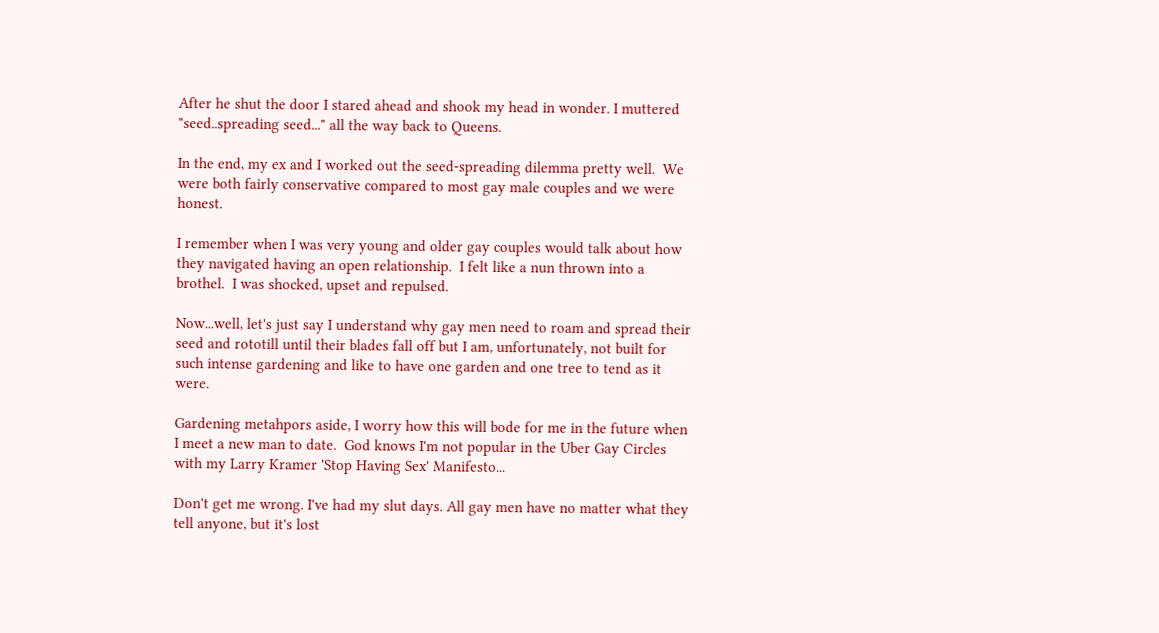After he shut the door I stared ahead and shook my head in wonder. I muttered "seed..spreading seed..." all the way back to Queens.

In the end, my ex and I worked out the seed-spreading dilemma pretty well.  We were both fairly conservative compared to most gay male couples and we were honest.

I remember when I was very young and older gay couples would talk about how they navigated having an open relationship.  I felt like a nun thrown into a brothel.  I was shocked, upset and repulsed.

Now...well, let's just say I understand why gay men need to roam and spread their seed and rototill until their blades fall off but I am, unfortunately, not built for such intense gardening and like to have one garden and one tree to tend as it were.

Gardening metahpors aside, I worry how this will bode for me in the future when I meet a new man to date.  God knows I'm not popular in the Uber Gay Circles with my Larry Kramer 'Stop Having Sex' Manifesto...

Don't get me wrong. I've had my slut days. All gay men have no matter what they tell anyone, but it's lost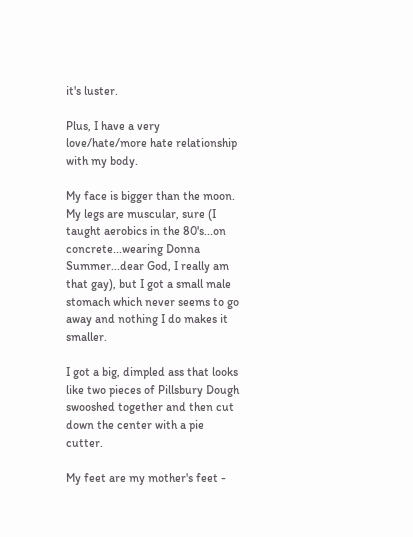it's luster.

Plus, I have a very love/hate/more hate relationship with my body.

My face is bigger than the moon. My legs are muscular, sure (I taught aerobics in the 80's...on concrete...wearing Donna Summer...dear God, I really am that gay), but I got a small male stomach which never seems to go away and nothing I do makes it smaller.

I got a big, dimpled ass that looks like two pieces of Pillsbury Dough swooshed together and then cut down the center with a pie cutter.

My feet are my mother's feet -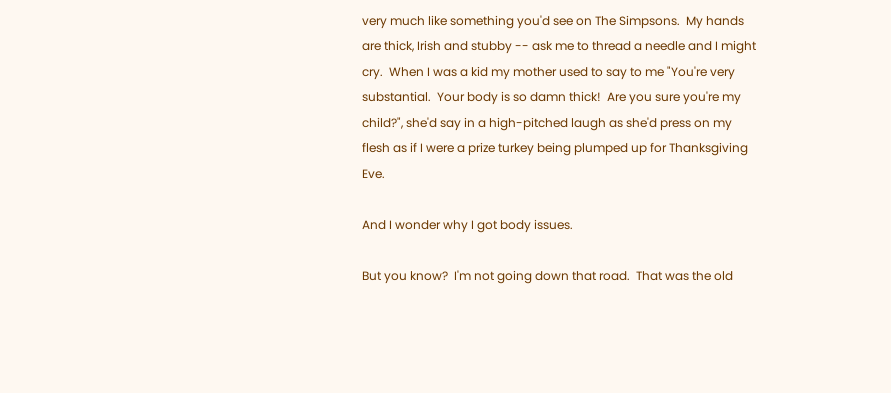very much like something you'd see on The Simpsons.  My hands are thick, Irish and stubby -- ask me to thread a needle and I might cry.  When I was a kid my mother used to say to me "You're very substantial.  Your body is so damn thick!  Are you sure you're my child?", she'd say in a high-pitched laugh as she'd press on my flesh as if I were a prize turkey being plumped up for Thanksgiving Eve.

And I wonder why I got body issues.

But you know?  I'm not going down that road.  That was the old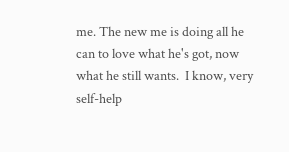me. The new me is doing all he can to love what he's got, now what he still wants.  I know, very self-help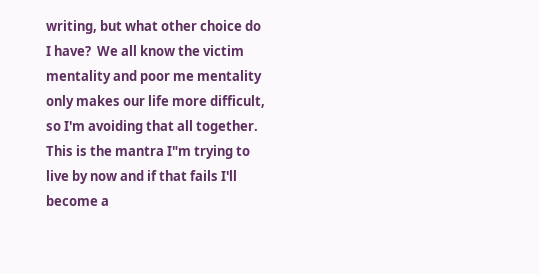writing, but what other choice do I have?  We all know the victim mentality and poor me mentality only makes our life more difficult, so I'm avoiding that all together. This is the mantra I"m trying to live by now and if that fails I'll become a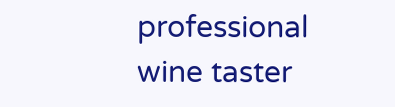professional wine taster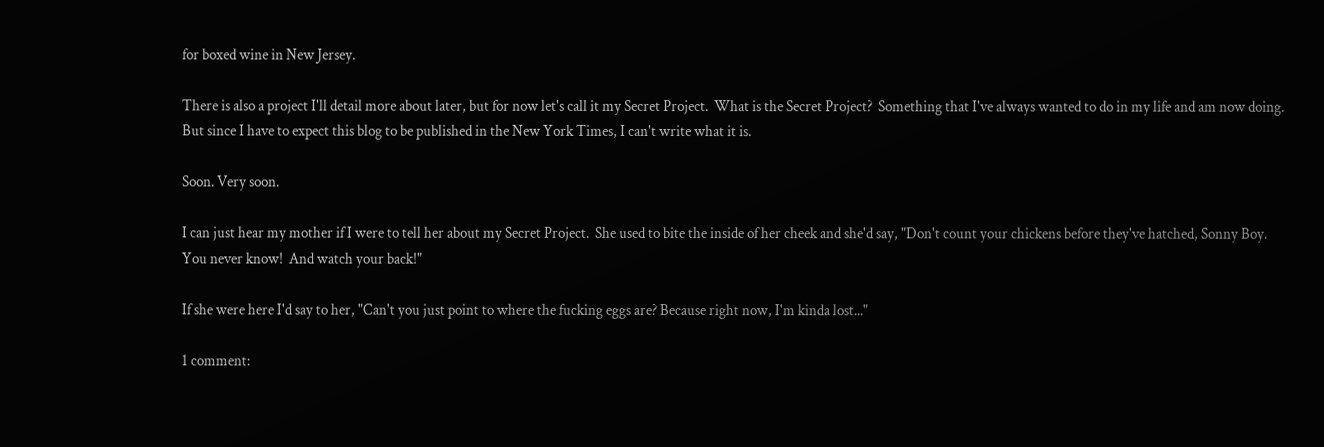for boxed wine in New Jersey.

There is also a project I'll detail more about later, but for now let's call it my Secret Project.  What is the Secret Project?  Something that I've always wanted to do in my life and am now doing.  But since I have to expect this blog to be published in the New York Times, I can't write what it is.

Soon. Very soon.

I can just hear my mother if I were to tell her about my Secret Project.  She used to bite the inside of her cheek and she'd say, "Don't count your chickens before they've hatched, Sonny Boy. You never know!  And watch your back!"

If she were here I'd say to her, "Can't you just point to where the fucking eggs are? Because right now, I'm kinda lost..."

1 comment: